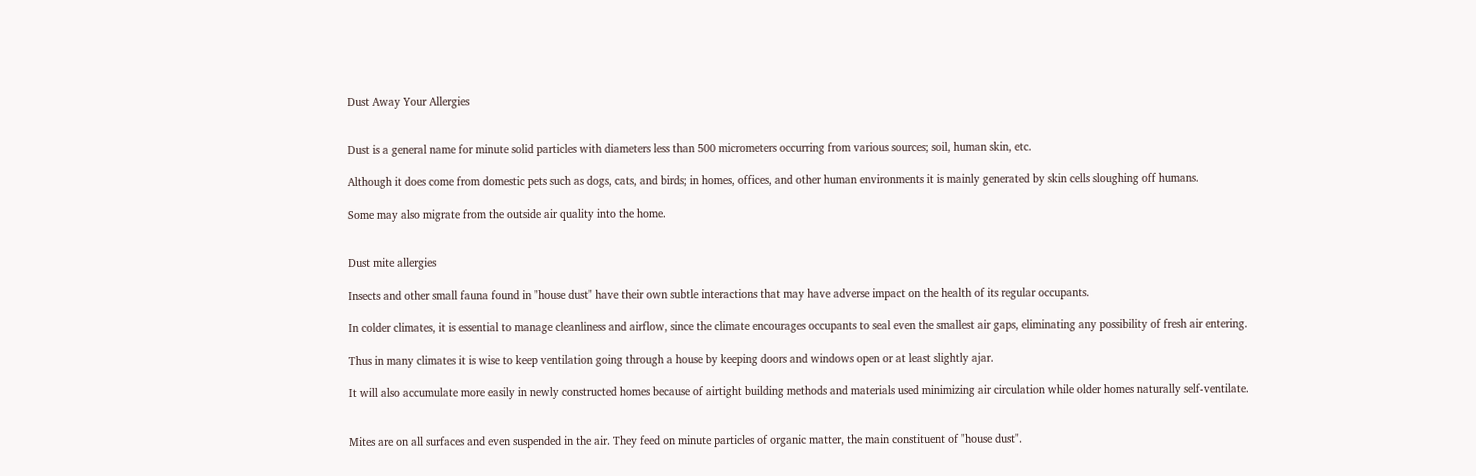Dust Away Your Allergies


Dust is a general name for minute solid particles with diameters less than 500 micrometers occurring from various sources; soil, human skin, etc.

Although it does come from domestic pets such as dogs, cats, and birds; in homes, offices, and other human environments it is mainly generated by skin cells sloughing off humans.

Some may also migrate from the outside air quality into the home.


Dust mite allergies

Insects and other small fauna found in "house dust" have their own subtle interactions that may have adverse impact on the health of its regular occupants.

In colder climates, it is essential to manage cleanliness and airflow, since the climate encourages occupants to seal even the smallest air gaps, eliminating any possibility of fresh air entering.

Thus in many climates it is wise to keep ventilation going through a house by keeping doors and windows open or at least slightly ajar.

It will also accumulate more easily in newly constructed homes because of airtight building methods and materials used minimizing air circulation while older homes naturally self-ventilate.


Mites are on all surfaces and even suspended in the air. They feed on minute particles of organic matter, the main constituent of "house dust".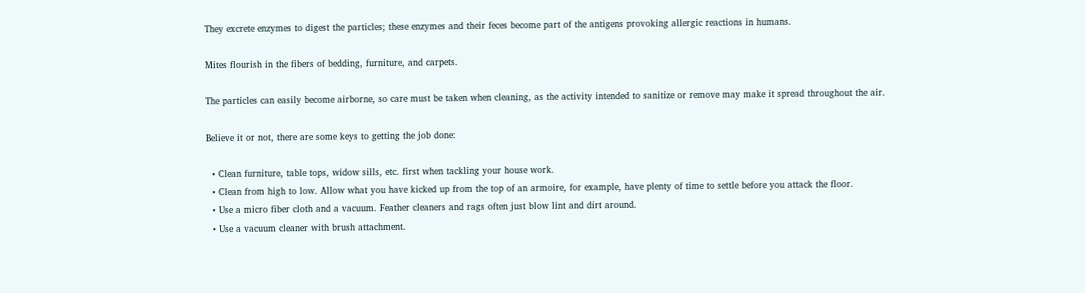They excrete enzymes to digest the particles; these enzymes and their feces become part of the antigens provoking allergic reactions in humans.

Mites flourish in the fibers of bedding, furniture, and carpets.

The particles can easily become airborne, so care must be taken when cleaning, as the activity intended to sanitize or remove may make it spread throughout the air.

Believe it or not, there are some keys to getting the job done:

  • Clean furniture, table tops, widow sills, etc. first when tackling your house work.
  • Clean from high to low. Allow what you have kicked up from the top of an armoire, for example, have plenty of time to settle before you attack the floor.
  • Use a micro fiber cloth and a vacuum. Feather cleaners and rags often just blow lint and dirt around.
  • Use a vacuum cleaner with brush attachment.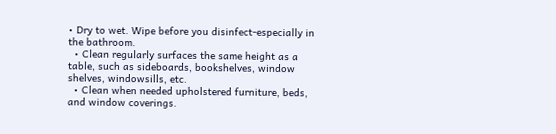• Dry to wet. Wipe before you disinfect-especially in the bathroom.
  • Clean regularly surfaces the same height as a table, such as sideboards, bookshelves, window shelves, windowsills, etc.
  • Clean when needed upholstered furniture, beds, and window coverings.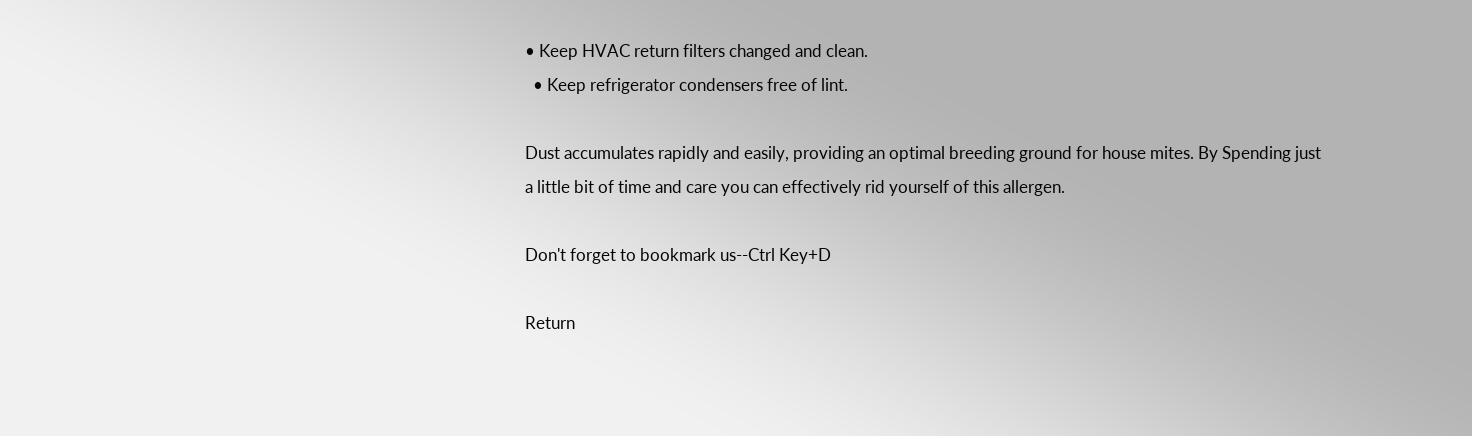• Keep HVAC return filters changed and clean.
  • Keep refrigerator condensers free of lint.

Dust accumulates rapidly and easily, providing an optimal breeding ground for house mites. By Spending just a little bit of time and care you can effectively rid yourself of this allergen.

Don't forget to bookmark us--Ctrl Key+D

Return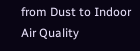from Dust to Indoor Air Quality